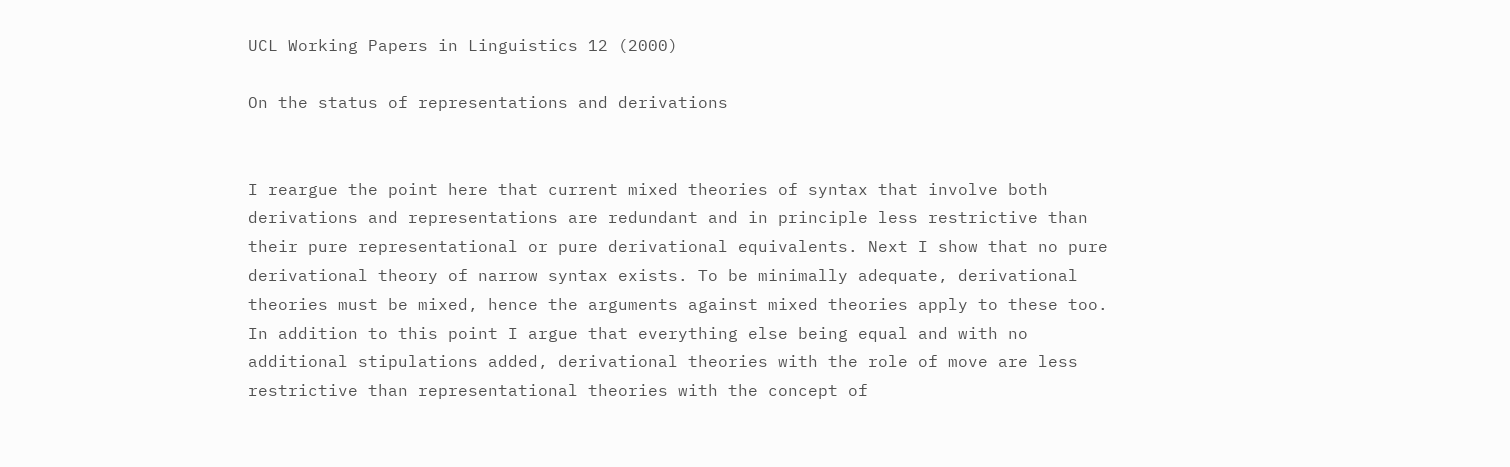UCL Working Papers in Linguistics 12 (2000)

On the status of representations and derivations


I reargue the point here that current mixed theories of syntax that involve both derivations and representations are redundant and in principle less restrictive than their pure representational or pure derivational equivalents. Next I show that no pure derivational theory of narrow syntax exists. To be minimally adequate, derivational theories must be mixed, hence the arguments against mixed theories apply to these too. In addition to this point I argue that everything else being equal and with no additional stipulations added, derivational theories with the role of move are less restrictive than representational theories with the concept of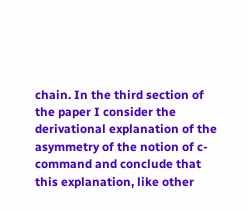chain. In the third section of the paper I consider the derivational explanation of the asymmetry of the notion of c-command and conclude that this explanation, like other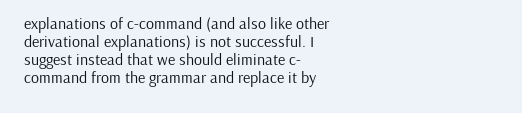explanations of c-command (and also like other derivational explanations) is not successful. I suggest instead that we should eliminate c-command from the grammar and replace it by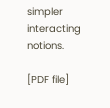simpler interacting notions.

[PDF file]